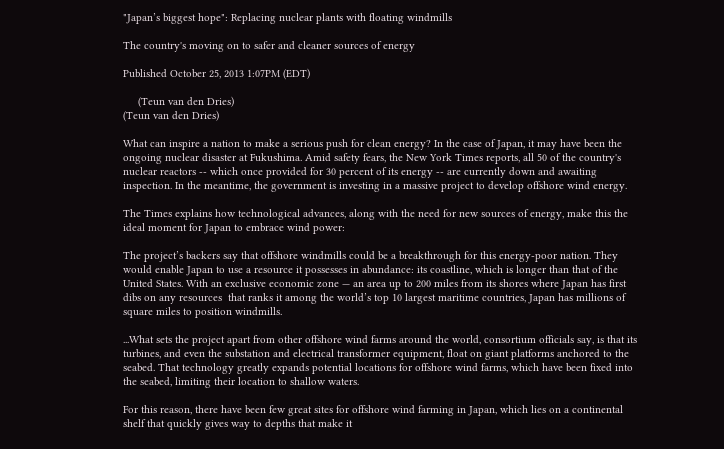"Japan’s biggest hope": Replacing nuclear plants with floating windmills

The country's moving on to safer and cleaner sources of energy

Published October 25, 2013 1:07PM (EDT)

     (Teun van den Dries)
(Teun van den Dries)

What can inspire a nation to make a serious push for clean energy? In the case of Japan, it may have been the ongoing nuclear disaster at Fukushima. Amid safety fears, the New York Times reports, all 50 of the country's nuclear reactors -- which once provided for 30 percent of its energy -- are currently down and awaiting inspection. In the meantime, the government is investing in a massive project to develop offshore wind energy.

The Times explains how technological advances, along with the need for new sources of energy, make this the ideal moment for Japan to embrace wind power:

The project’s backers say that offshore windmills could be a breakthrough for this energy-poor nation. They would enable Japan to use a resource it possesses in abundance: its coastline, which is longer than that of the United States. With an exclusive economic zone — an area up to 200 miles from its shores where Japan has first dibs on any resources  that ranks it among the world’s top 10 largest maritime countries, Japan has millions of square miles to position windmills.

...What sets the project apart from other offshore wind farms around the world, consortium officials say, is that its turbines, and even the substation and electrical transformer equipment, float on giant platforms anchored to the seabed. That technology greatly expands potential locations for offshore wind farms, which have been fixed into the seabed, limiting their location to shallow waters.

For this reason, there have been few great sites for offshore wind farming in Japan, which lies on a continental shelf that quickly gives way to depths that make it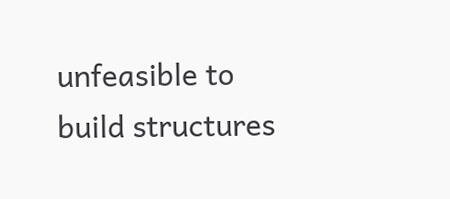unfeasible to build structures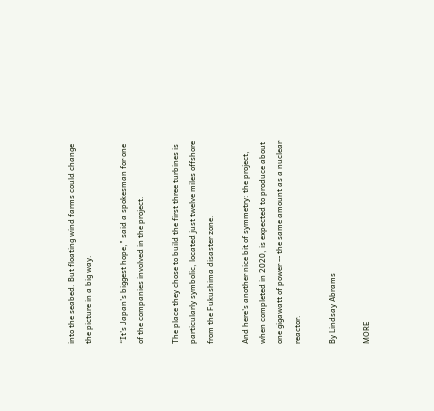into the seabed. But floating wind farms could change the picture in a big way.

“It’s Japan’s biggest hope," said a spokesman for one of the companies involved in the project.

The place they chose to build the first three turbines is particularly symbolic, located just twelve miles offshore from the Fukushima disaster zone.

And here's another nice bit of symmetry: the project, when completed in 2020, is expected to produce about one gigawatt of power -- the same amount as a nuclear reactor.

By Lindsay Abrams

MORE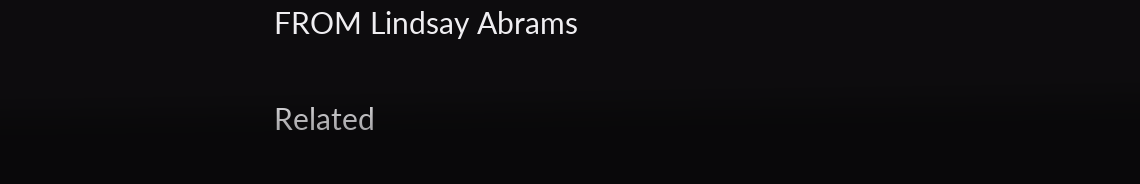FROM Lindsay Abrams

Related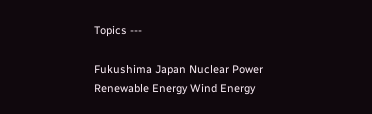Topics ---

Fukushima Japan Nuclear Power Renewable Energy Wind Energy